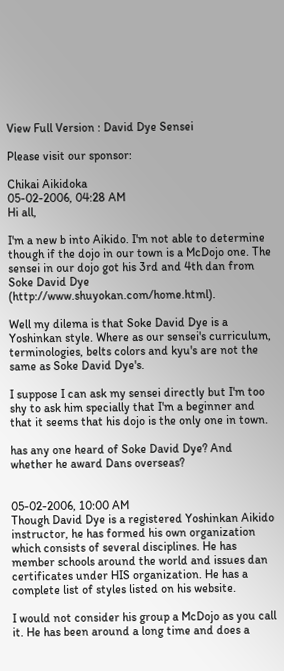View Full Version : David Dye Sensei

Please visit our sponsor:

Chikai Aikidoka
05-02-2006, 04:28 AM
Hi all,

I'm a new b into Aikido. I'm not able to determine though if the dojo in our town is a McDojo one. The sensei in our dojo got his 3rd and 4th dan from Soke David Dye (http://www.shuyokan.com/home.html).

Well my dilema is that Soke David Dye is a Yoshinkan style. Where as our sensei's curriculum, terminologies, belts colors and kyu's are not the same as Soke David Dye's.

I suppose I can ask my sensei directly but I'm too shy to ask him specially that I'm a beginner and that it seems that his dojo is the only one in town.

has any one heard of Soke David Dye? And whether he award Dans overseas?


05-02-2006, 10:00 AM
Though David Dye is a registered Yoshinkan Aikido instructor, he has formed his own organization which consists of several disciplines. He has member schools around the world and issues dan certificates under HIS organization. He has a complete list of styles listed on his website.

I would not consider his group a McDojo as you call it. He has been around a long time and does a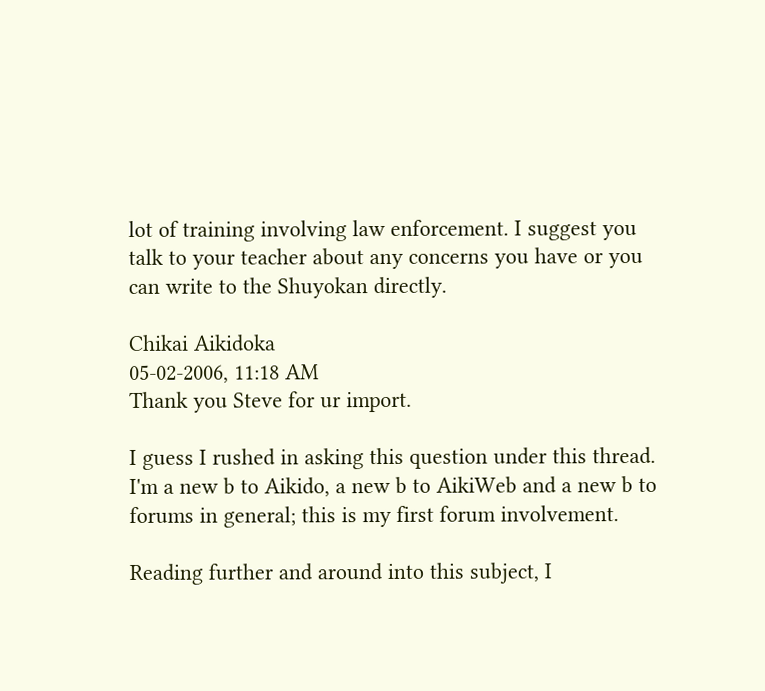lot of training involving law enforcement. I suggest you talk to your teacher about any concerns you have or you can write to the Shuyokan directly.

Chikai Aikidoka
05-02-2006, 11:18 AM
Thank you Steve for ur import.

I guess I rushed in asking this question under this thread. I'm a new b to Aikido, a new b to AikiWeb and a new b to forums in general; this is my first forum involvement.

Reading further and around into this subject, I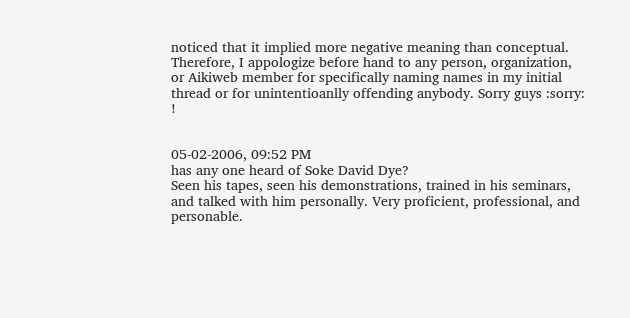noticed that it implied more negative meaning than conceptual. Therefore, I appologize before hand to any person, organization, or Aikiweb member for specifically naming names in my initial thread or for unintentioanlly offending anybody. Sorry guys :sorry: !


05-02-2006, 09:52 PM
has any one heard of Soke David Dye?
Seen his tapes, seen his demonstrations, trained in his seminars, and talked with him personally. Very proficient, professional, and personable.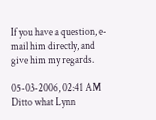If you have a question, e-mail him directly, and give him my regards.

05-03-2006, 02:41 AM
Ditto what Lynn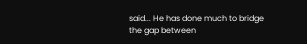said... He has done much to bridge the gap between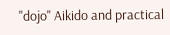"dojo" Aikido and practical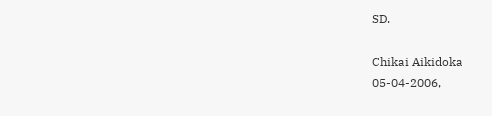SD.

Chikai Aikidoka
05-04-2006,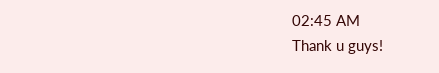02:45 AM
Thank u guys!